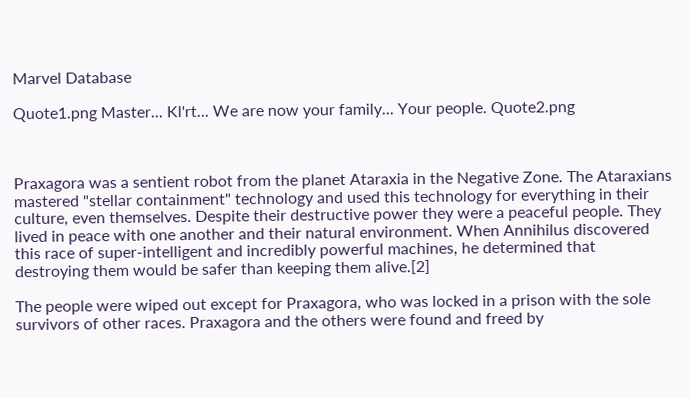Marvel Database

Quote1.png Master... Kl'rt... We are now your family... Your people. Quote2.png



Praxagora was a sentient robot from the planet Ataraxia in the Negative Zone. The Ataraxians mastered "stellar containment" technology and used this technology for everything in their culture, even themselves. Despite their destructive power they were a peaceful people. They lived in peace with one another and their natural environment. When Annihilus discovered this race of super-intelligent and incredibly powerful machines, he determined that destroying them would be safer than keeping them alive.[2]

The people were wiped out except for Praxagora, who was locked in a prison with the sole survivors of other races. Praxagora and the others were found and freed by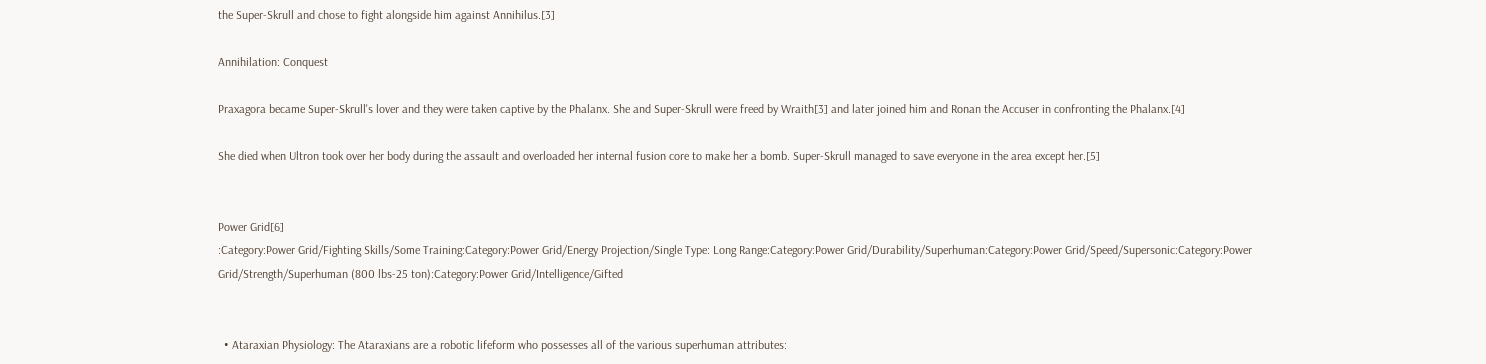the Super-Skrull and chose to fight alongside him against Annihilus.[3]

Annihilation: Conquest

Praxagora became Super-Skrull's lover and they were taken captive by the Phalanx. She and Super-Skrull were freed by Wraith[3] and later joined him and Ronan the Accuser in confronting the Phalanx.[4]

She died when Ultron took over her body during the assault and overloaded her internal fusion core to make her a bomb. Super-Skrull managed to save everyone in the area except her.[5]


Power Grid[6]
:Category:Power Grid/Fighting Skills/Some Training:Category:Power Grid/Energy Projection/Single Type: Long Range:Category:Power Grid/Durability/Superhuman:Category:Power Grid/Speed/Supersonic:Category:Power Grid/Strength/Superhuman (800 lbs-25 ton):Category:Power Grid/Intelligence/Gifted


  • Ataraxian Physiology: The Ataraxians are a robotic lifeform who possesses all of the various superhuman attributes: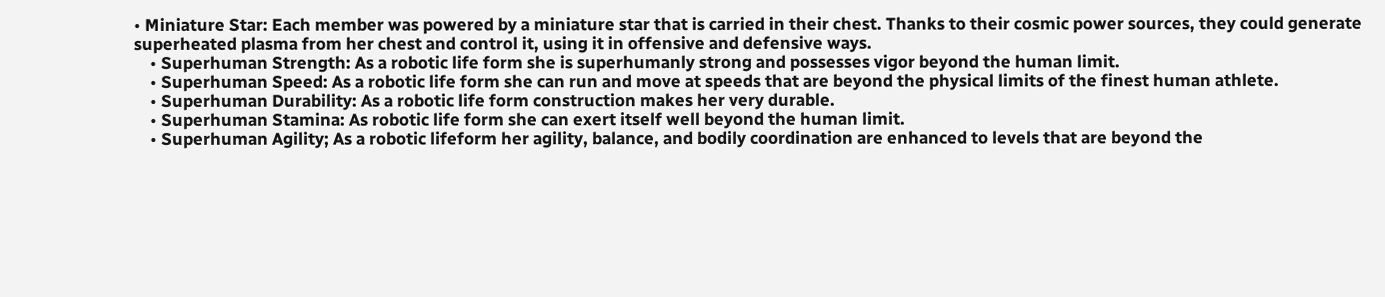• Miniature Star: Each member was powered by a miniature star that is carried in their chest. Thanks to their cosmic power sources, they could generate superheated plasma from her chest and control it, using it in offensive and defensive ways.
    • Superhuman Strength: As a robotic life form she is superhumanly strong and possesses vigor beyond the human limit.
    • Superhuman Speed: As a robotic life form she can run and move at speeds that are beyond the physical limits of the finest human athlete.
    • Superhuman Durability: As a robotic life form construction makes her very durable.
    • Superhuman Stamina: As robotic life form she can exert itself well beyond the human limit.
    • Superhuman Agility; As a robotic lifeform her agility, balance, and bodily coordination are enhanced to levels that are beyond the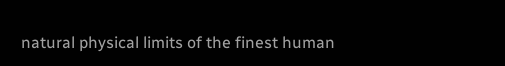natural physical limits of the finest human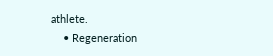athlete.
    • Regeneration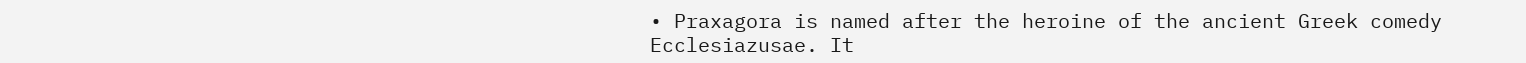• Praxagora is named after the heroine of the ancient Greek comedy Ecclesiazusae. It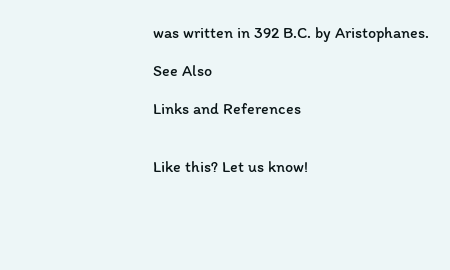was written in 392 B.C. by Aristophanes.

See Also

Links and References


Like this? Let us know!